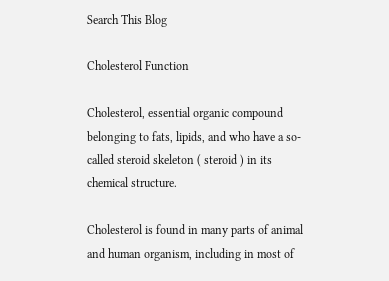Search This Blog

Cholesterol Function

Cholesterol, essential organic compound belonging to fats, lipids, and who have a so-called steroid skeleton ( steroid ) in its chemical structure.

Cholesterol is found in many parts of animal and human organism, including in most of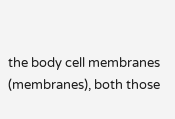the body cell membranes (membranes), both those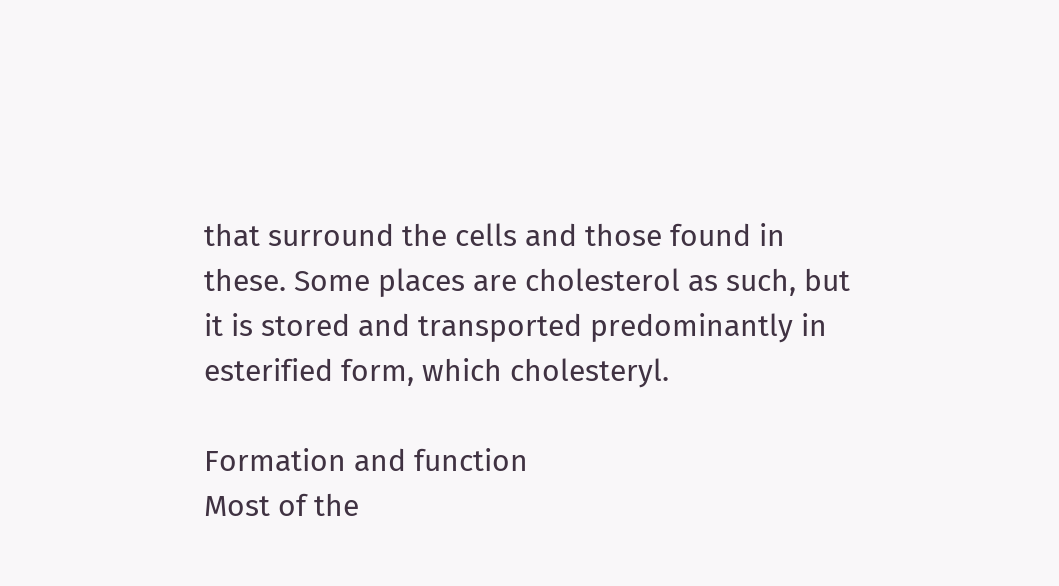that surround the cells and those found in these. Some places are cholesterol as such, but it is stored and transported predominantly in esterified form, which cholesteryl.

Formation and function
Most of the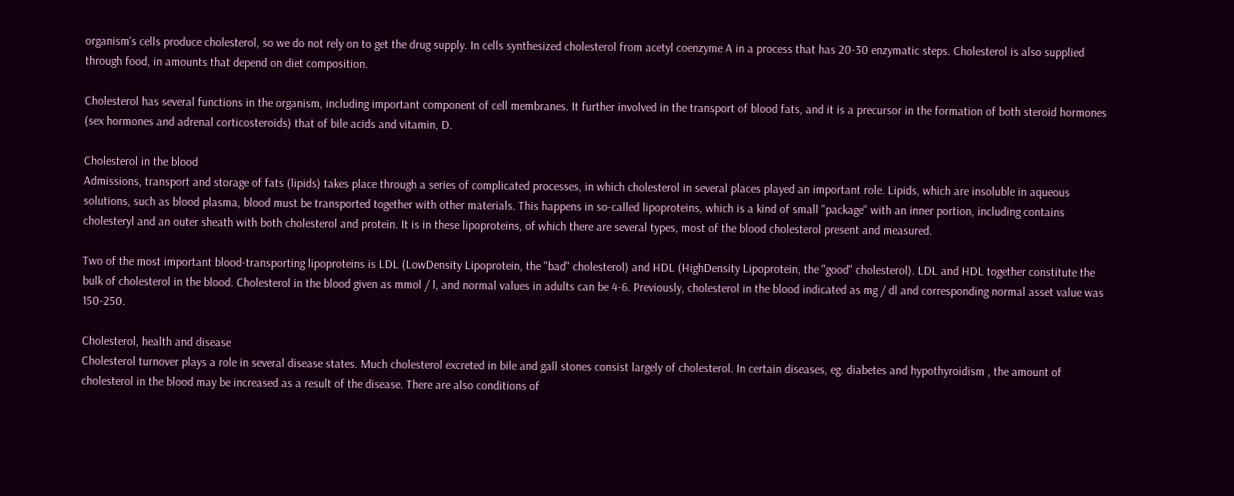organism's cells produce cholesterol, so we do not rely on to get the drug supply. In cells synthesized cholesterol from acetyl coenzyme A in a process that has 20-30 enzymatic steps. Cholesterol is also supplied through food, in amounts that depend on diet composition.

Cholesterol has several functions in the organism, including important component of cell membranes. It further involved in the transport of blood fats, and it is a precursor in the formation of both steroid hormones (sex hormones and adrenal corticosteroids) that of bile acids and vitamin, D.

Cholesterol in the blood
Admissions, transport and storage of fats (lipids) takes place through a series of complicated processes, in which cholesterol in several places played an important role. Lipids, which are insoluble in aqueous solutions, such as blood plasma, blood must be transported together with other materials. This happens in so-called lipoproteins, which is a kind of small "package" with an inner portion, including contains cholesteryl and an outer sheath with both cholesterol and protein. It is in these lipoproteins, of which there are several types, most of the blood cholesterol present and measured.

Two of the most important blood-transporting lipoproteins is LDL (LowDensity Lipoprotein, the "bad" cholesterol) and HDL (HighDensity Lipoprotein, the "good" cholesterol). LDL and HDL together constitute the bulk of cholesterol in the blood. Cholesterol in the blood given as mmol / l, and normal values in adults can be 4-6. Previously, cholesterol in the blood indicated as mg / dl and corresponding normal asset value was 150-250.

Cholesterol, health and disease
Cholesterol turnover plays a role in several disease states. Much cholesterol excreted in bile and gall stones consist largely of cholesterol. In certain diseases, eg. diabetes and hypothyroidism , the amount of cholesterol in the blood may be increased as a result of the disease. There are also conditions of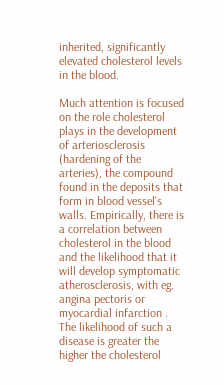inherited, significantly elevated cholesterol levels in the blood.

Much attention is focused on the role cholesterol plays in the development of arteriosclerosis (hardening of the arteries), the compound found in the deposits that form in blood vessel's walls. Empirically, there is a correlation between cholesterol in the blood and the likelihood that it will develop symptomatic atherosclerosis, with eg. angina pectoris or myocardial infarction . The likelihood of such a disease is greater the higher the cholesterol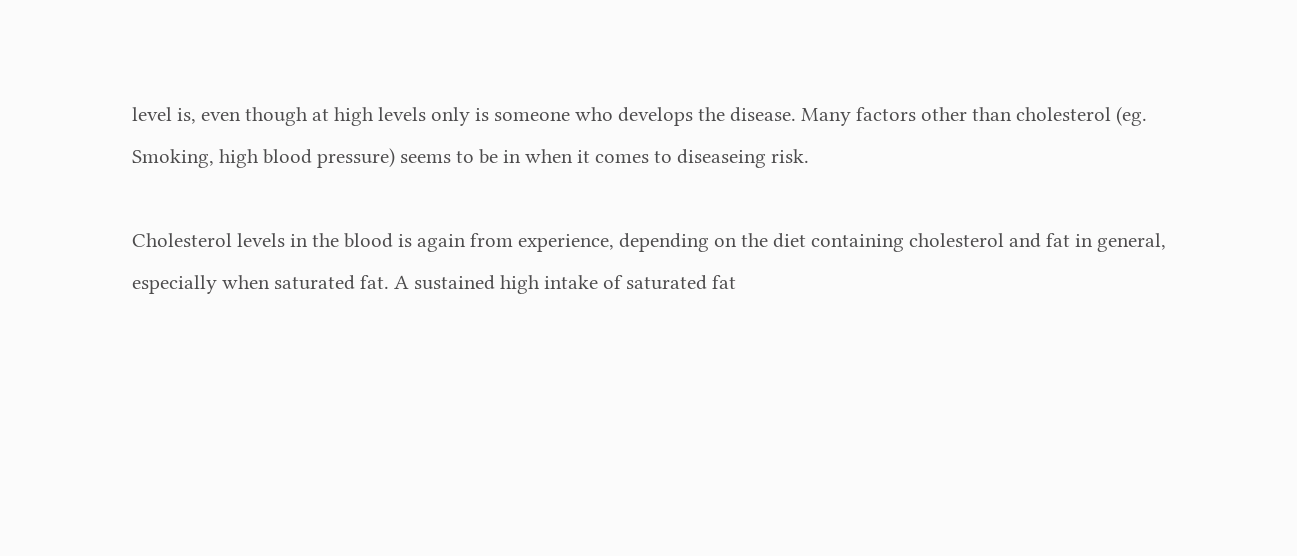level is, even though at high levels only is someone who develops the disease. Many factors other than cholesterol (eg. Smoking, high blood pressure) seems to be in when it comes to diseaseing risk.

Cholesterol levels in the blood is again from experience, depending on the diet containing cholesterol and fat in general, especially when saturated fat. A sustained high intake of saturated fat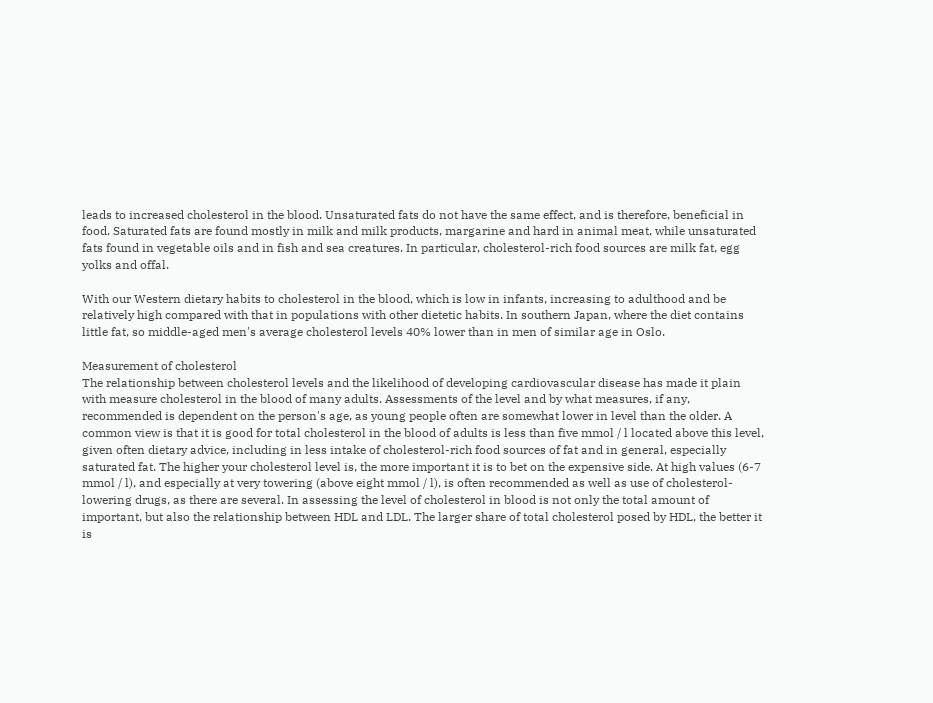leads to increased cholesterol in the blood. Unsaturated fats do not have the same effect, and is therefore, beneficial in food. Saturated fats are found mostly in milk and milk products, margarine and hard in animal meat, while unsaturated fats found in vegetable oils and in fish and sea creatures. In particular, cholesterol-rich food sources are milk fat, egg yolks and offal.

With our Western dietary habits to cholesterol in the blood, which is low in infants, increasing to adulthood and be relatively high compared with that in populations with other dietetic habits. In southern Japan, where the diet contains little fat, so middle-aged men's average cholesterol levels 40% lower than in men of similar age in Oslo.

Measurement of cholesterol
The relationship between cholesterol levels and the likelihood of developing cardiovascular disease has made it plain with measure cholesterol in the blood of many adults. Assessments of the level and by what measures, if any, recommended is dependent on the person's age, as young people often are somewhat lower in level than the older. A common view is that it is good for total cholesterol in the blood of adults is less than five mmol / l located above this level, given often dietary advice, including in less intake of cholesterol-rich food sources of fat and in general, especially saturated fat. The higher your cholesterol level is, the more important it is to bet on the expensive side. At high values (6-7 mmol / l), and especially at very towering (above eight mmol / l), is often recommended as well as use of cholesterol-lowering drugs, as there are several. In assessing the level of cholesterol in blood is not only the total amount of important, but also the relationship between HDL and LDL. The larger share of total cholesterol posed by HDL, the better it is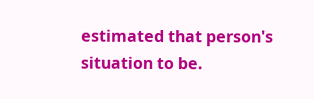estimated that person's situation to be.